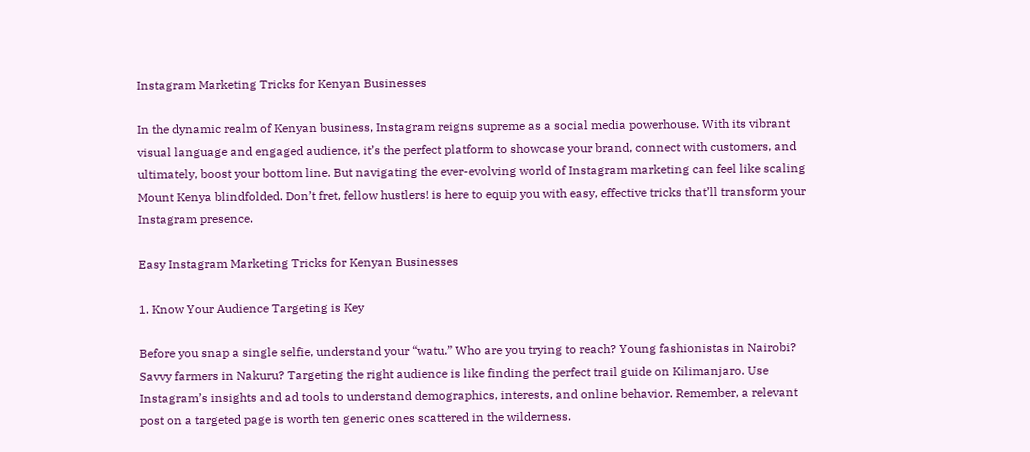Instagram Marketing Tricks for Kenyan Businesses

In the dynamic realm of Kenyan business, Instagram reigns supreme as a social media powerhouse. With its vibrant visual language and engaged audience, it’s the perfect platform to showcase your brand, connect with customers, and ultimately, boost your bottom line. But navigating the ever-evolving world of Instagram marketing can feel like scaling Mount Kenya blindfolded. Don’t fret, fellow hustlers! is here to equip you with easy, effective tricks that’ll transform your Instagram presence.

Easy Instagram Marketing Tricks for Kenyan Businesses

1. Know Your Audience Targeting is Key

Before you snap a single selfie, understand your “watu.” Who are you trying to reach? Young fashionistas in Nairobi? Savvy farmers in Nakuru? Targeting the right audience is like finding the perfect trail guide on Kilimanjaro. Use Instagram’s insights and ad tools to understand demographics, interests, and online behavior. Remember, a relevant post on a targeted page is worth ten generic ones scattered in the wilderness.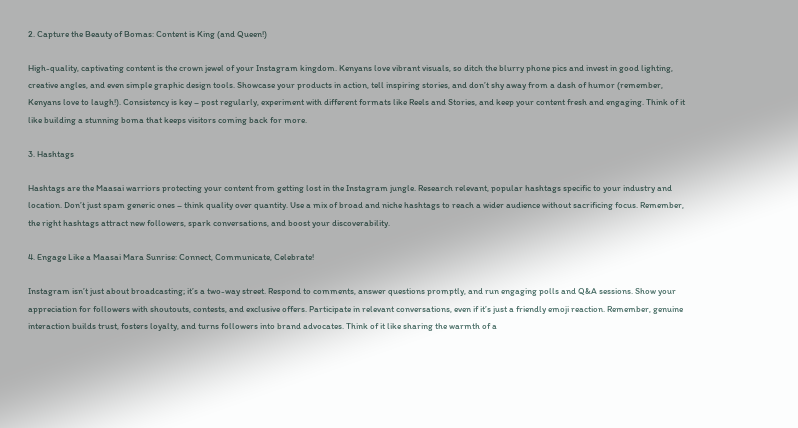2. Capture the Beauty of Bomas: Content is King (and Queen!)

High-quality, captivating content is the crown jewel of your Instagram kingdom. Kenyans love vibrant visuals, so ditch the blurry phone pics and invest in good lighting, creative angles, and even simple graphic design tools. Showcase your products in action, tell inspiring stories, and don’t shy away from a dash of humor (remember, Kenyans love to laugh!). Consistency is key – post regularly, experiment with different formats like Reels and Stories, and keep your content fresh and engaging. Think of it like building a stunning boma that keeps visitors coming back for more.

3. Hashtags

Hashtags are the Maasai warriors protecting your content from getting lost in the Instagram jungle. Research relevant, popular hashtags specific to your industry and location. Don’t just spam generic ones – think quality over quantity. Use a mix of broad and niche hashtags to reach a wider audience without sacrificing focus. Remember, the right hashtags attract new followers, spark conversations, and boost your discoverability.

4. Engage Like a Maasai Mara Sunrise: Connect, Communicate, Celebrate!

Instagram isn’t just about broadcasting; it’s a two-way street. Respond to comments, answer questions promptly, and run engaging polls and Q&A sessions. Show your appreciation for followers with shoutouts, contests, and exclusive offers. Participate in relevant conversations, even if it’s just a friendly emoji reaction. Remember, genuine interaction builds trust, fosters loyalty, and turns followers into brand advocates. Think of it like sharing the warmth of a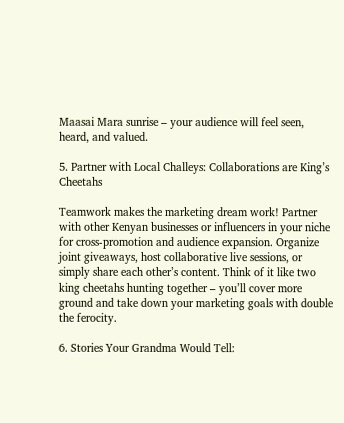Maasai Mara sunrise – your audience will feel seen, heard, and valued.

5. Partner with Local Challeys: Collaborations are King’s Cheetahs

Teamwork makes the marketing dream work! Partner with other Kenyan businesses or influencers in your niche for cross-promotion and audience expansion. Organize joint giveaways, host collaborative live sessions, or simply share each other’s content. Think of it like two king cheetahs hunting together – you’ll cover more ground and take down your marketing goals with double the ferocity.

6. Stories Your Grandma Would Tell: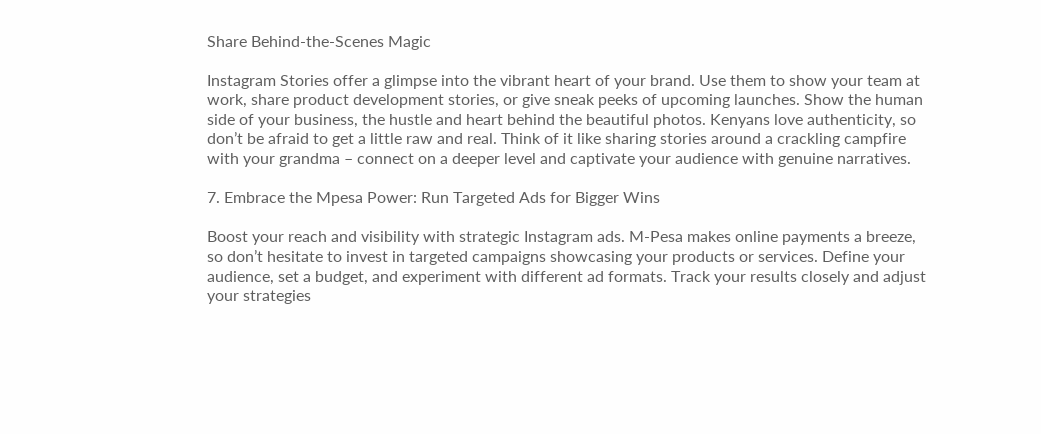Share Behind-the-Scenes Magic

Instagram Stories offer a glimpse into the vibrant heart of your brand. Use them to show your team at work, share product development stories, or give sneak peeks of upcoming launches. Show the human side of your business, the hustle and heart behind the beautiful photos. Kenyans love authenticity, so don’t be afraid to get a little raw and real. Think of it like sharing stories around a crackling campfire with your grandma – connect on a deeper level and captivate your audience with genuine narratives.

7. Embrace the Mpesa Power: Run Targeted Ads for Bigger Wins

Boost your reach and visibility with strategic Instagram ads. M-Pesa makes online payments a breeze, so don’t hesitate to invest in targeted campaigns showcasing your products or services. Define your audience, set a budget, and experiment with different ad formats. Track your results closely and adjust your strategies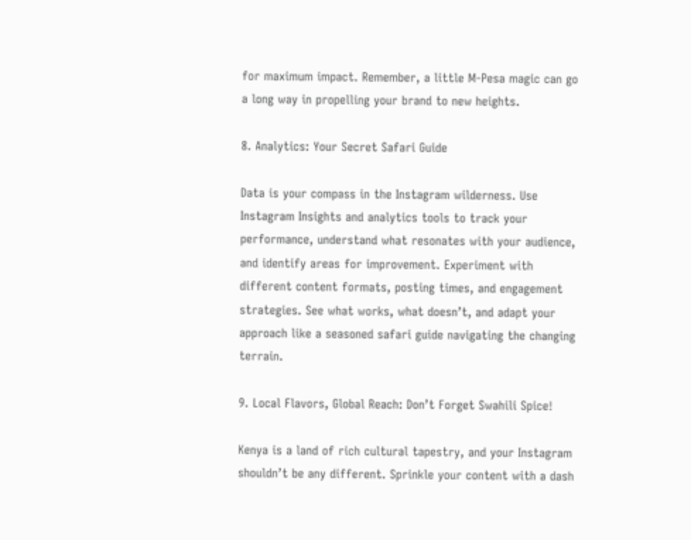for maximum impact. Remember, a little M-Pesa magic can go a long way in propelling your brand to new heights.

8. Analytics: Your Secret Safari Guide

Data is your compass in the Instagram wilderness. Use Instagram Insights and analytics tools to track your performance, understand what resonates with your audience, and identify areas for improvement. Experiment with different content formats, posting times, and engagement strategies. See what works, what doesn’t, and adapt your approach like a seasoned safari guide navigating the changing terrain.

9. Local Flavors, Global Reach: Don’t Forget Swahili Spice!

Kenya is a land of rich cultural tapestry, and your Instagram shouldn’t be any different. Sprinkle your content with a dash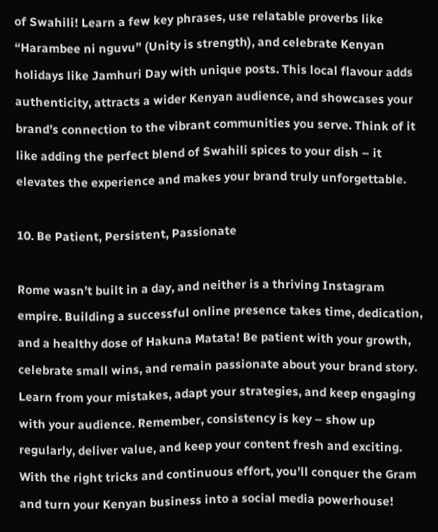of Swahili! Learn a few key phrases, use relatable proverbs like “Harambee ni nguvu” (Unity is strength), and celebrate Kenyan holidays like Jamhuri Day with unique posts. This local flavour adds authenticity, attracts a wider Kenyan audience, and showcases your brand’s connection to the vibrant communities you serve. Think of it like adding the perfect blend of Swahili spices to your dish – it elevates the experience and makes your brand truly unforgettable.

10. Be Patient, Persistent, Passionate

Rome wasn’t built in a day, and neither is a thriving Instagram empire. Building a successful online presence takes time, dedication, and a healthy dose of Hakuna Matata! Be patient with your growth, celebrate small wins, and remain passionate about your brand story. Learn from your mistakes, adapt your strategies, and keep engaging with your audience. Remember, consistency is key – show up regularly, deliver value, and keep your content fresh and exciting. With the right tricks and continuous effort, you’ll conquer the Gram and turn your Kenyan business into a social media powerhouse!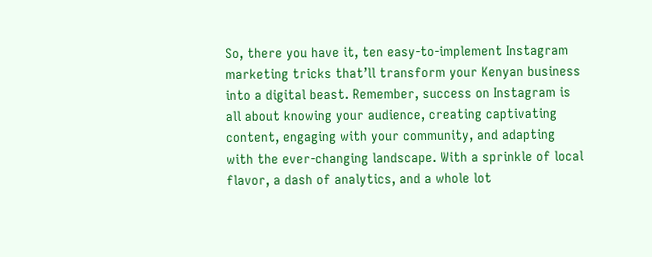So, there you have it, ten easy-to-implement Instagram marketing tricks that’ll transform your Kenyan business into a digital beast. Remember, success on Instagram is all about knowing your audience, creating captivating content, engaging with your community, and adapting with the ever-changing landscape. With a sprinkle of local flavor, a dash of analytics, and a whole lot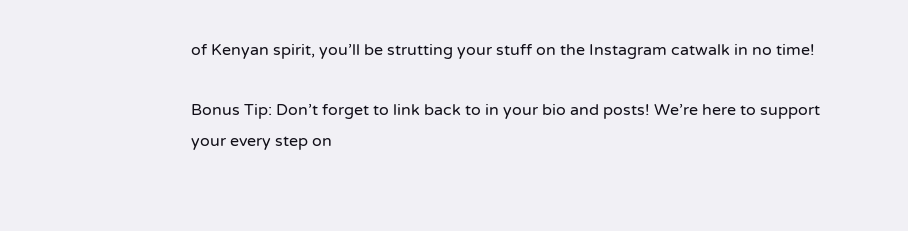of Kenyan spirit, you’ll be strutting your stuff on the Instagram catwalk in no time!

Bonus Tip: Don’t forget to link back to in your bio and posts! We’re here to support your every step on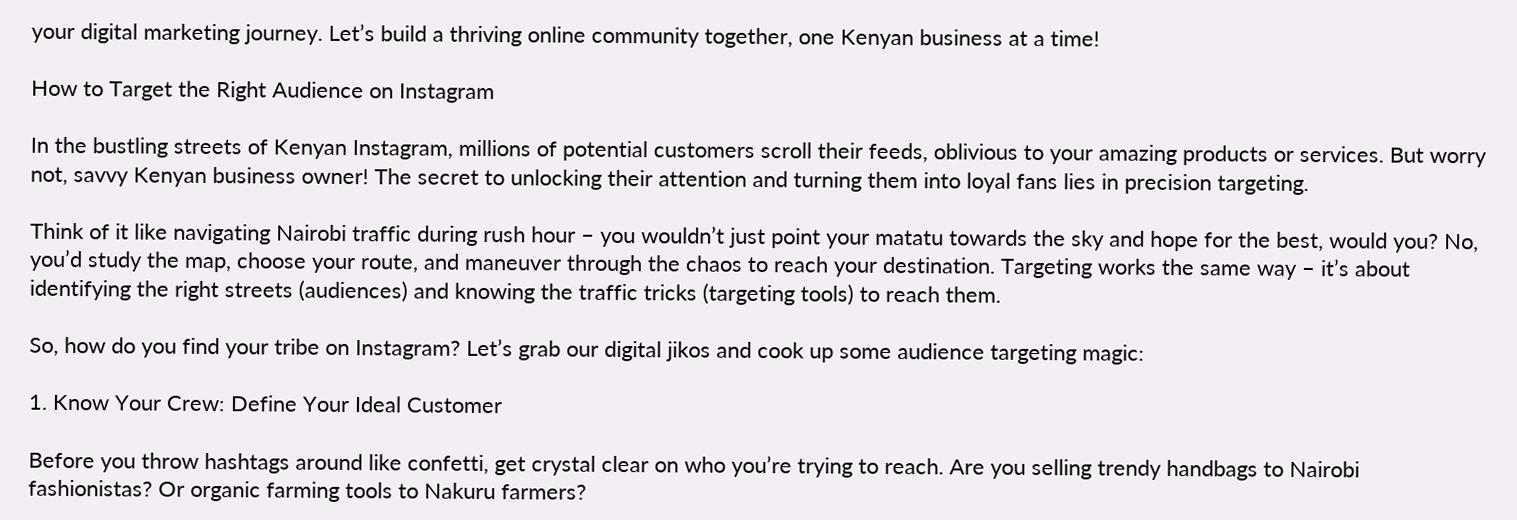your digital marketing journey. Let’s build a thriving online community together, one Kenyan business at a time!

How to Target the Right Audience on Instagram

In the bustling streets of Kenyan Instagram, millions of potential customers scroll their feeds, oblivious to your amazing products or services. But worry not, savvy Kenyan business owner! The secret to unlocking their attention and turning them into loyal fans lies in precision targeting.

Think of it like navigating Nairobi traffic during rush hour – you wouldn’t just point your matatu towards the sky and hope for the best, would you? No, you’d study the map, choose your route, and maneuver through the chaos to reach your destination. Targeting works the same way – it’s about identifying the right streets (audiences) and knowing the traffic tricks (targeting tools) to reach them.

So, how do you find your tribe on Instagram? Let’s grab our digital jikos and cook up some audience targeting magic:

1. Know Your Crew: Define Your Ideal Customer

Before you throw hashtags around like confetti, get crystal clear on who you’re trying to reach. Are you selling trendy handbags to Nairobi fashionistas? Or organic farming tools to Nakuru farmers?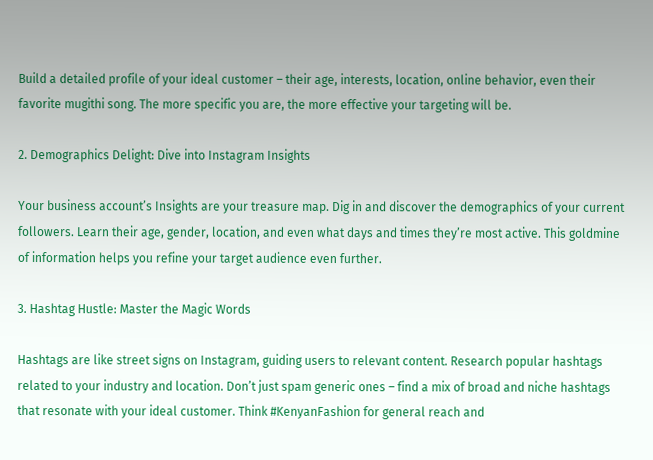Build a detailed profile of your ideal customer – their age, interests, location, online behavior, even their favorite mugithi song. The more specific you are, the more effective your targeting will be.

2. Demographics Delight: Dive into Instagram Insights

Your business account’s Insights are your treasure map. Dig in and discover the demographics of your current followers. Learn their age, gender, location, and even what days and times they’re most active. This goldmine of information helps you refine your target audience even further.

3. Hashtag Hustle: Master the Magic Words

Hashtags are like street signs on Instagram, guiding users to relevant content. Research popular hashtags related to your industry and location. Don’t just spam generic ones – find a mix of broad and niche hashtags that resonate with your ideal customer. Think #KenyanFashion for general reach and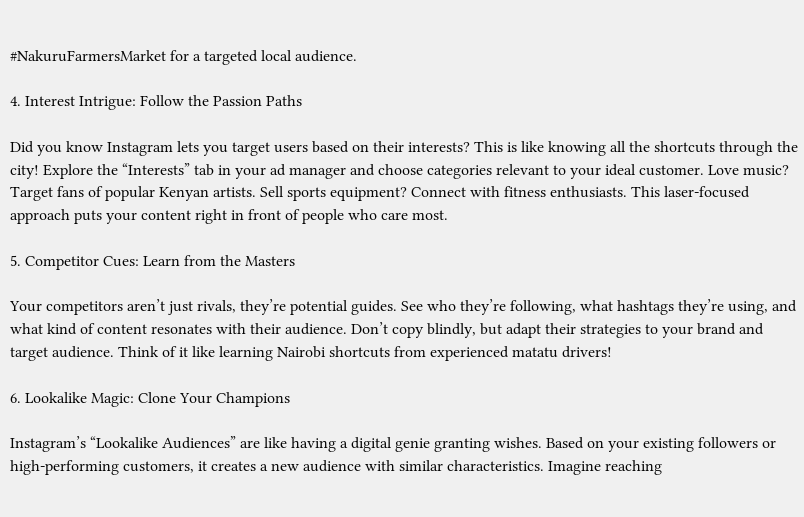#NakuruFarmersMarket for a targeted local audience.

4. Interest Intrigue: Follow the Passion Paths

Did you know Instagram lets you target users based on their interests? This is like knowing all the shortcuts through the city! Explore the “Interests” tab in your ad manager and choose categories relevant to your ideal customer. Love music? Target fans of popular Kenyan artists. Sell sports equipment? Connect with fitness enthusiasts. This laser-focused approach puts your content right in front of people who care most.

5. Competitor Cues: Learn from the Masters

Your competitors aren’t just rivals, they’re potential guides. See who they’re following, what hashtags they’re using, and what kind of content resonates with their audience. Don’t copy blindly, but adapt their strategies to your brand and target audience. Think of it like learning Nairobi shortcuts from experienced matatu drivers!

6. Lookalike Magic: Clone Your Champions

Instagram’s “Lookalike Audiences” are like having a digital genie granting wishes. Based on your existing followers or high-performing customers, it creates a new audience with similar characteristics. Imagine reaching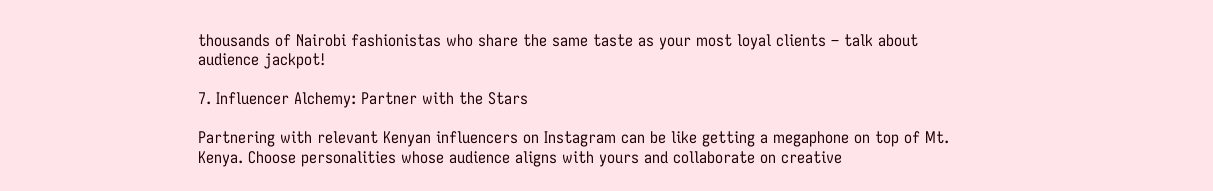thousands of Nairobi fashionistas who share the same taste as your most loyal clients – talk about audience jackpot!

7. Influencer Alchemy: Partner with the Stars

Partnering with relevant Kenyan influencers on Instagram can be like getting a megaphone on top of Mt. Kenya. Choose personalities whose audience aligns with yours and collaborate on creative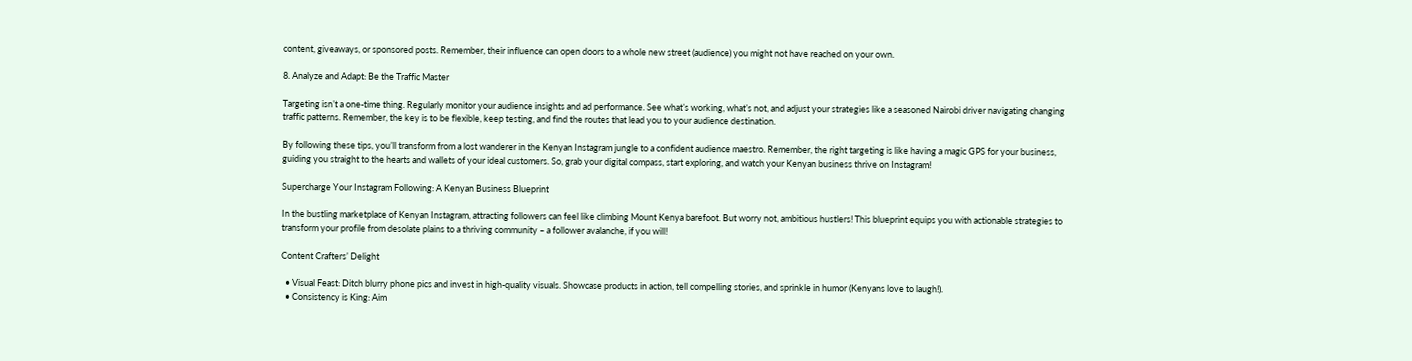content, giveaways, or sponsored posts. Remember, their influence can open doors to a whole new street (audience) you might not have reached on your own.

8. Analyze and Adapt: Be the Traffic Master

Targeting isn’t a one-time thing. Regularly monitor your audience insights and ad performance. See what’s working, what’s not, and adjust your strategies like a seasoned Nairobi driver navigating changing traffic patterns. Remember, the key is to be flexible, keep testing, and find the routes that lead you to your audience destination.

By following these tips, you’ll transform from a lost wanderer in the Kenyan Instagram jungle to a confident audience maestro. Remember, the right targeting is like having a magic GPS for your business, guiding you straight to the hearts and wallets of your ideal customers. So, grab your digital compass, start exploring, and watch your Kenyan business thrive on Instagram!

Supercharge Your Instagram Following: A Kenyan Business Blueprint

In the bustling marketplace of Kenyan Instagram, attracting followers can feel like climbing Mount Kenya barefoot. But worry not, ambitious hustlers! This blueprint equips you with actionable strategies to transform your profile from desolate plains to a thriving community – a follower avalanche, if you will!

Content Crafters’ Delight

  • Visual Feast: Ditch blurry phone pics and invest in high-quality visuals. Showcase products in action, tell compelling stories, and sprinkle in humor (Kenyans love to laugh!).
  • Consistency is King: Aim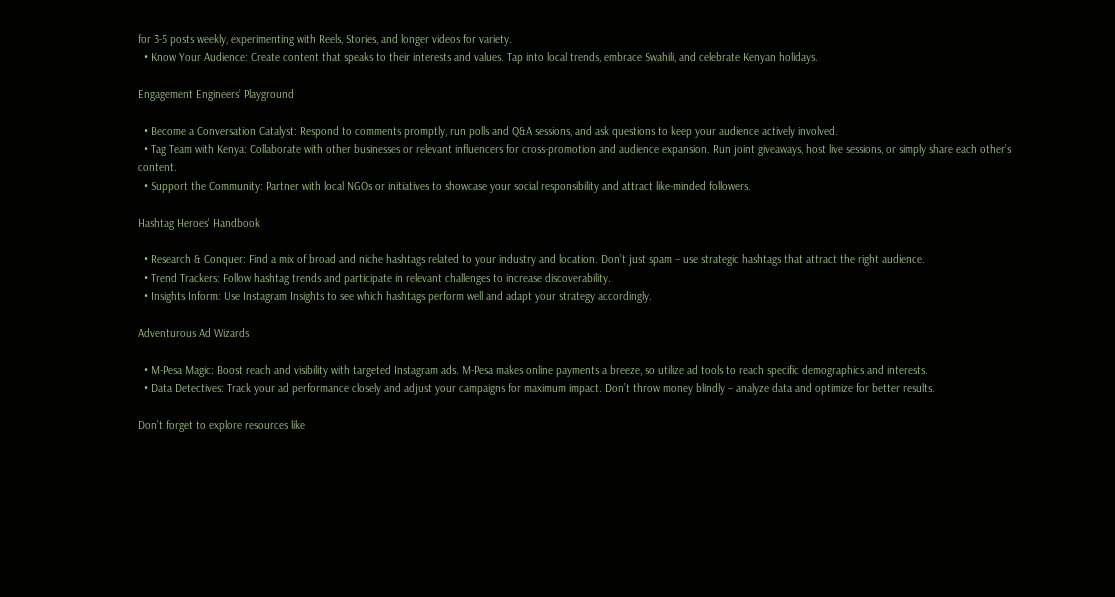for 3-5 posts weekly, experimenting with Reels, Stories, and longer videos for variety.
  • Know Your Audience: Create content that speaks to their interests and values. Tap into local trends, embrace Swahili, and celebrate Kenyan holidays.

Engagement Engineers’ Playground

  • Become a Conversation Catalyst: Respond to comments promptly, run polls and Q&A sessions, and ask questions to keep your audience actively involved.
  • Tag Team with Kenya: Collaborate with other businesses or relevant influencers for cross-promotion and audience expansion. Run joint giveaways, host live sessions, or simply share each other’s content.
  • Support the Community: Partner with local NGOs or initiatives to showcase your social responsibility and attract like-minded followers.

Hashtag Heroes’ Handbook

  • Research & Conquer: Find a mix of broad and niche hashtags related to your industry and location. Don’t just spam – use strategic hashtags that attract the right audience.
  • Trend Trackers: Follow hashtag trends and participate in relevant challenges to increase discoverability.
  • Insights Inform: Use Instagram Insights to see which hashtags perform well and adapt your strategy accordingly.

Adventurous Ad Wizards

  • M-Pesa Magic: Boost reach and visibility with targeted Instagram ads. M-Pesa makes online payments a breeze, so utilize ad tools to reach specific demographics and interests.
  • Data Detectives: Track your ad performance closely and adjust your campaigns for maximum impact. Don’t throw money blindly – analyze data and optimize for better results.

Don’t forget to explore resources like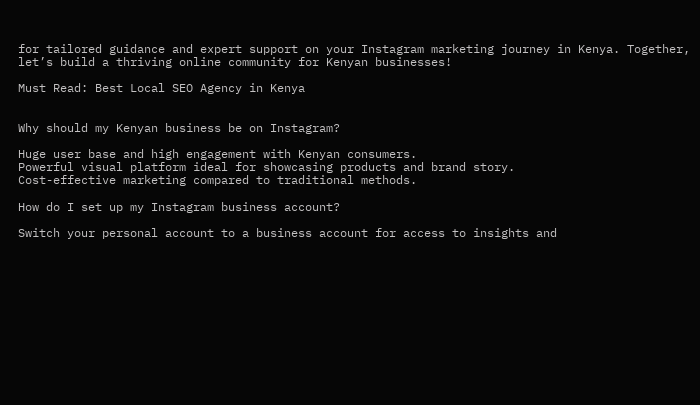for tailored guidance and expert support on your Instagram marketing journey in Kenya. Together, let’s build a thriving online community for Kenyan businesses!

Must Read: Best Local SEO Agency in Kenya


Why should my Kenyan business be on Instagram?

Huge user base and high engagement with Kenyan consumers.
Powerful visual platform ideal for showcasing products and brand story.
Cost-effective marketing compared to traditional methods.

How do I set up my Instagram business account?

Switch your personal account to a business account for access to insights and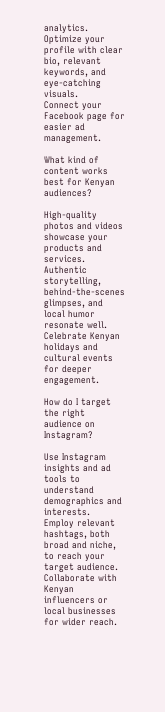analytics.
Optimize your profile with clear bio, relevant keywords, and eye-catching visuals.
Connect your Facebook page for easier ad management.

What kind of content works best for Kenyan audiences?

High-quality photos and videos showcase your products and services.
Authentic storytelling, behind-the-scenes glimpses, and local humor resonate well.
Celebrate Kenyan holidays and cultural events for deeper engagement.

How do I target the right audience on Instagram?

Use Instagram insights and ad tools to understand demographics and interests.
Employ relevant hashtags, both broad and niche, to reach your target audience.
Collaborate with Kenyan influencers or local businesses for wider reach.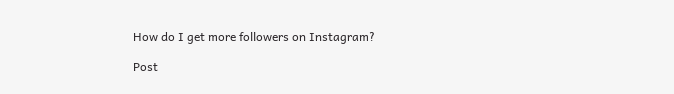How do I get more followers on Instagram?

Post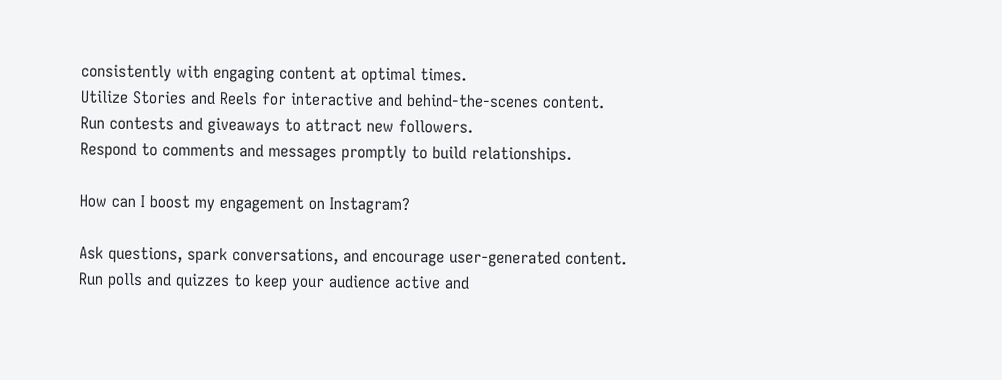consistently with engaging content at optimal times.
Utilize Stories and Reels for interactive and behind-the-scenes content.
Run contests and giveaways to attract new followers.
Respond to comments and messages promptly to build relationships.

How can I boost my engagement on Instagram?

Ask questions, spark conversations, and encourage user-generated content.
Run polls and quizzes to keep your audience active and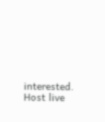interested.
Host live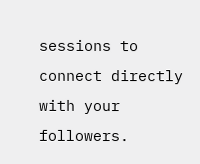sessions to connect directly with your followers.